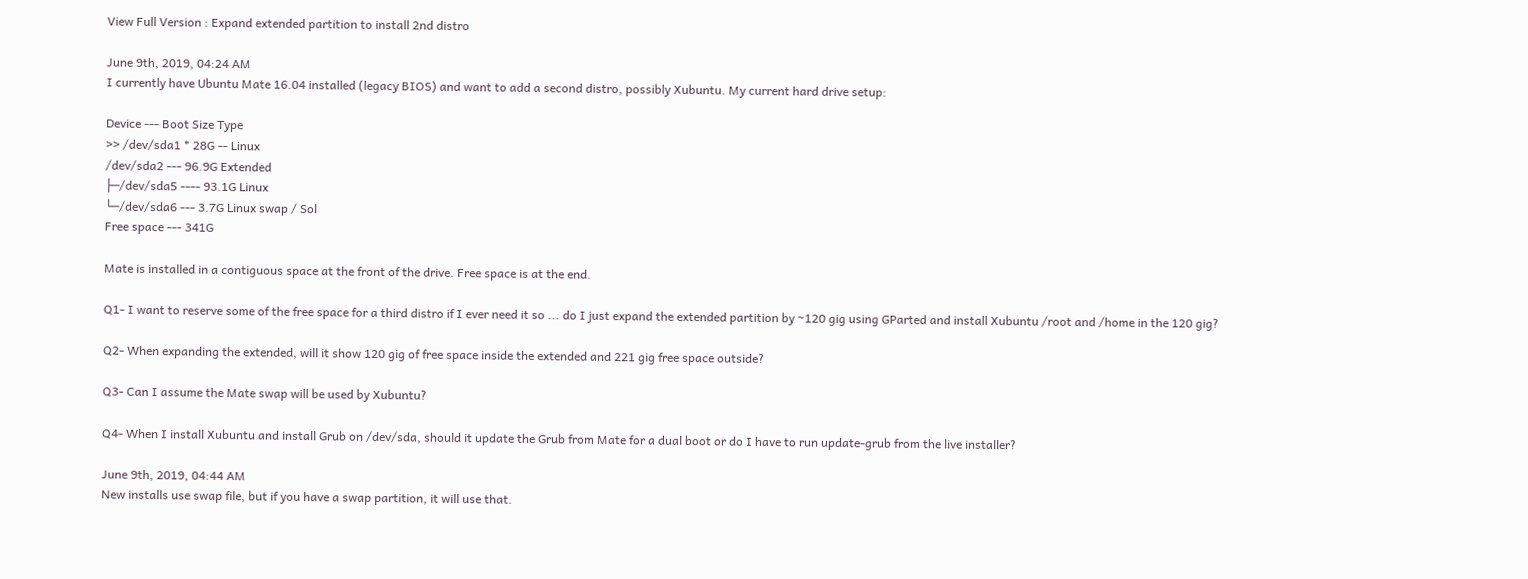View Full Version : Expand extended partition to install 2nd distro

June 9th, 2019, 04:24 AM
I currently have Ubuntu Mate 16.04 installed (legacy BIOS) and want to add a second distro, possibly Xubuntu. My current hard drive setup:

Device --- Boot Size Type
>> /dev/sda1 * 28G -- Linux
/dev/sda2 --- 96.9G Extended
├─/dev/sda5 ---- 93.1G Linux
└─/dev/sda6 --- 3.7G Linux swap / Sol
Free space --- 341G

Mate is installed in a contiguous space at the front of the drive. Free space is at the end.

Q1- I want to reserve some of the free space for a third distro if I ever need it so ... do I just expand the extended partition by ~120 gig using GParted and install Xubuntu /root and /home in the 120 gig?

Q2- When expanding the extended, will it show 120 gig of free space inside the extended and 221 gig free space outside?

Q3- Can I assume the Mate swap will be used by Xubuntu?

Q4- When I install Xubuntu and install Grub on /dev/sda, should it update the Grub from Mate for a dual boot or do I have to run update-grub from the live installer?

June 9th, 2019, 04:44 AM
New installs use swap file, but if you have a swap partition, it will use that.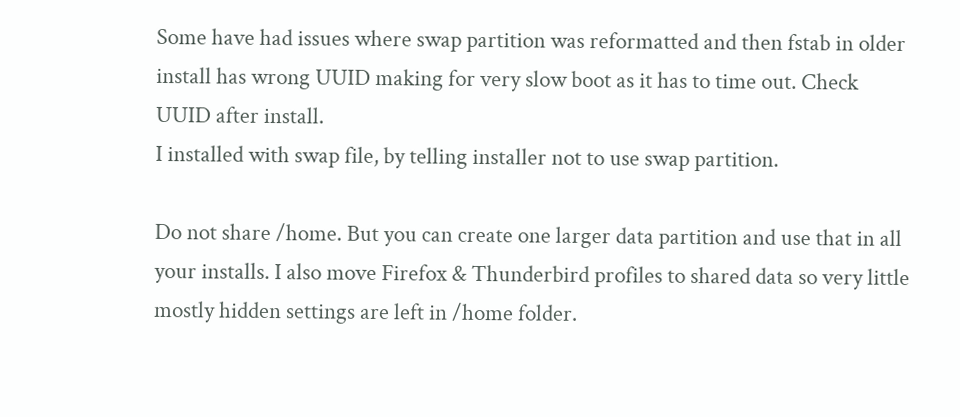Some have had issues where swap partition was reformatted and then fstab in older install has wrong UUID making for very slow boot as it has to time out. Check UUID after install.
I installed with swap file, by telling installer not to use swap partition.

Do not share /home. But you can create one larger data partition and use that in all your installs. I also move Firefox & Thunderbird profiles to shared data so very little mostly hidden settings are left in /home folder.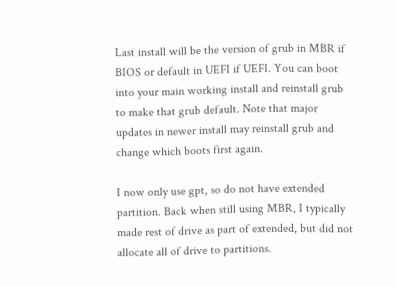Last install will be the version of grub in MBR if BIOS or default in UEFI if UEFI. You can boot into your main working install and reinstall grub to make that grub default. Note that major updates in newer install may reinstall grub and change which boots first again.

I now only use gpt, so do not have extended partition. Back when still using MBR, I typically made rest of drive as part of extended, but did not allocate all of drive to partitions.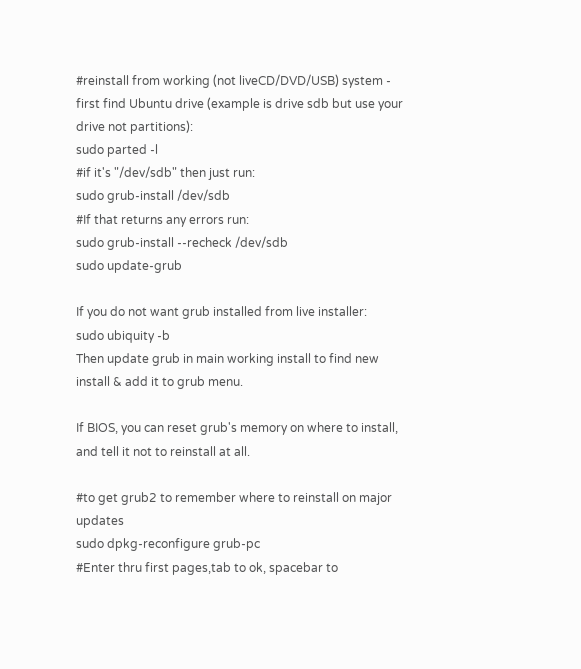#reinstall from working (not liveCD/DVD/USB) system - first find Ubuntu drive (example is drive sdb but use your drive not partitions):
sudo parted -l
#if it's "/dev/sdb" then just run:
sudo grub-install /dev/sdb
#If that returns any errors run:
sudo grub-install --recheck /dev/sdb
sudo update-grub

If you do not want grub installed from live installer:
sudo ubiquity -b
Then update grub in main working install to find new install & add it to grub menu.

If BIOS, you can reset grub's memory on where to install, and tell it not to reinstall at all.

#to get grub2 to remember where to reinstall on major updates
sudo dpkg-reconfigure grub-pc
#Enter thru first pages,tab to ok, spacebar to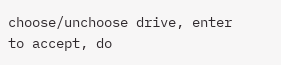choose/unchoose drive, enter to accept, do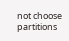not choose partitions